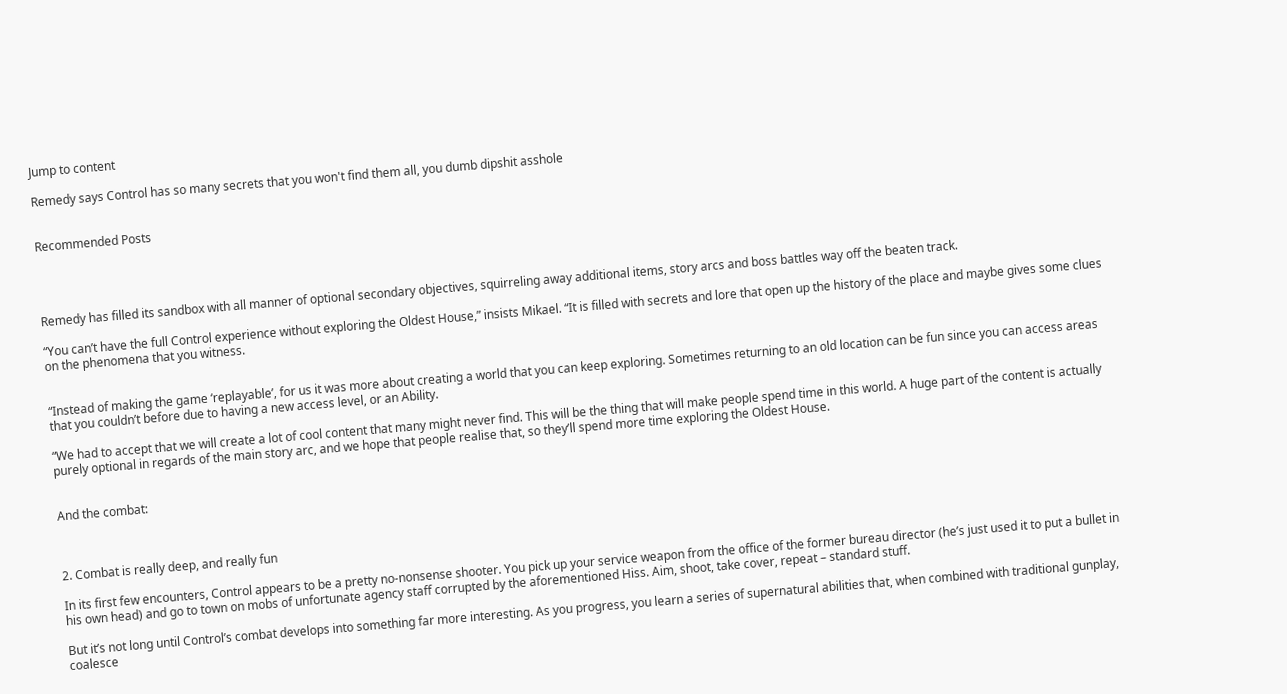Jump to content

Remedy says Control has so many secrets that you won't find them all, you dumb dipshit asshole


Recommended Posts




Remedy has filled its sandbox with all manner of optional secondary objectives, squirreling away additional items, story arcs and boss battles way off the beaten track.

“You can’t have the full Control experience without exploring the Oldest House,” insists Mikael. “It is filled with secrets and lore that open up the history of the place and maybe gives some clues on the phenomena that you witness.


“Instead of making the game ‘replayable’, for us it was more about creating a world that you can keep exploring. Sometimes returning to an old location can be fun since you can access areas that you couldn’t before due to having a new access level, or an Ability.

“We had to accept that we will create a lot of cool content that many might never find. This will be the thing that will make people spend time in this world. A huge part of the content is actually purely optional in regards of the main story arc, and we hope that people realise that, so they’ll spend more time exploring the Oldest House.


And the combat:



2. Combat is really deep, and really fun

In its first few encounters, Control appears to be a pretty no-nonsense shooter. You pick up your service weapon from the office of the former bureau director (he’s just used it to put a bullet in his own head) and go to town on mobs of unfortunate agency staff corrupted by the aforementioned Hiss. Aim, shoot, take cover, repeat – standard stuff.

But it’s not long until Control’s combat develops into something far more interesting. As you progress, you learn a series of supernatural abilities that, when combined with traditional gunplay, coalesce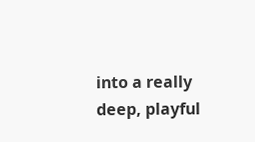into a really deep, playful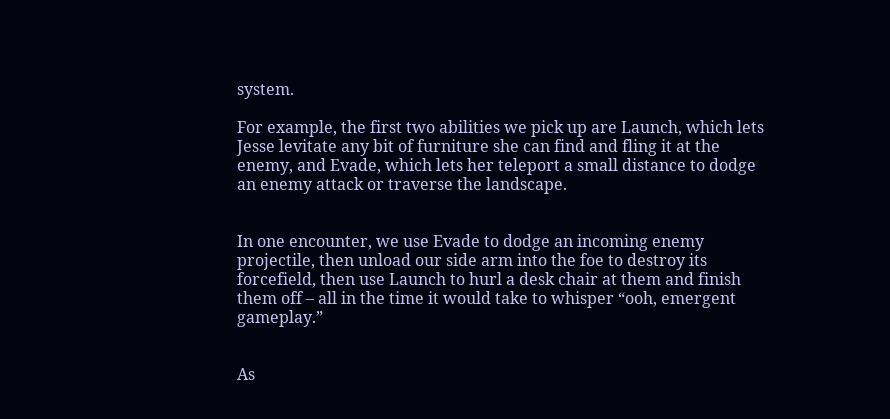system.

For example, the first two abilities we pick up are Launch, which lets Jesse levitate any bit of furniture she can find and fling it at the enemy, and Evade, which lets her teleport a small distance to dodge an enemy attack or traverse the landscape.


In one encounter, we use Evade to dodge an incoming enemy projectile, then unload our side arm into the foe to destroy its forcefield, then use Launch to hurl a desk chair at them and finish them off – all in the time it would take to whisper “ooh, emergent gameplay.”


As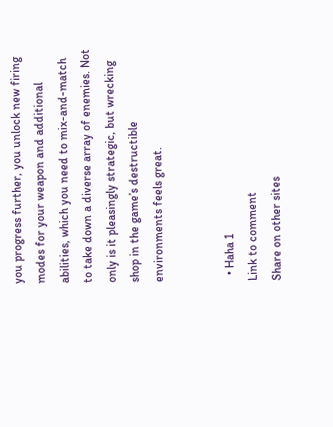you progress further, you unlock new firing modes for your weapon and additional abilities, which you need to mix-and-match to take down a diverse array of enemies. Not only is it pleasingly strategic, but wrecking shop in the game’s destructible environments feels great.


  • Haha 1
Link to comment
Share on other sites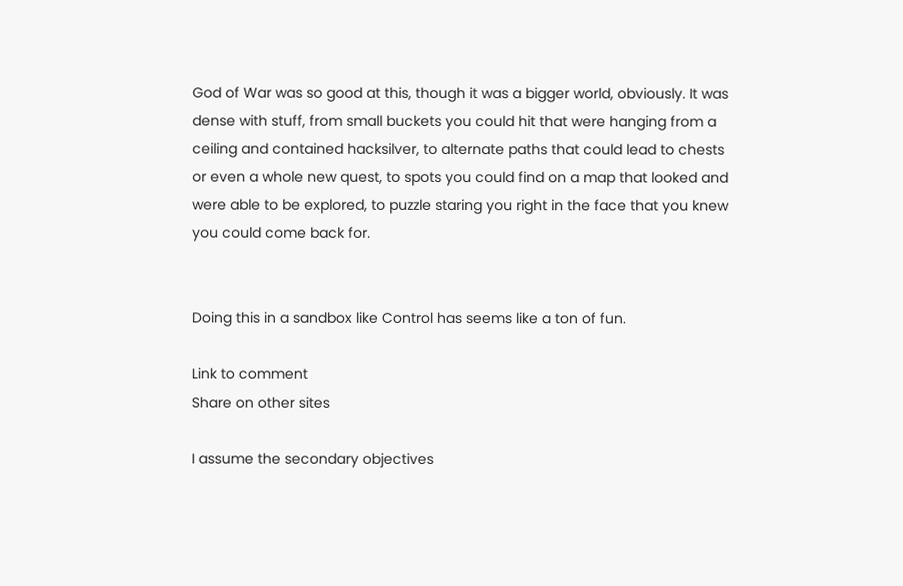God of War was so good at this, though it was a bigger world, obviously. It was dense with stuff, from small buckets you could hit that were hanging from a ceiling and contained hacksilver, to alternate paths that could lead to chests or even a whole new quest, to spots you could find on a map that looked and were able to be explored, to puzzle staring you right in the face that you knew you could come back for.


Doing this in a sandbox like Control has seems like a ton of fun.

Link to comment
Share on other sites

I assume the secondary objectives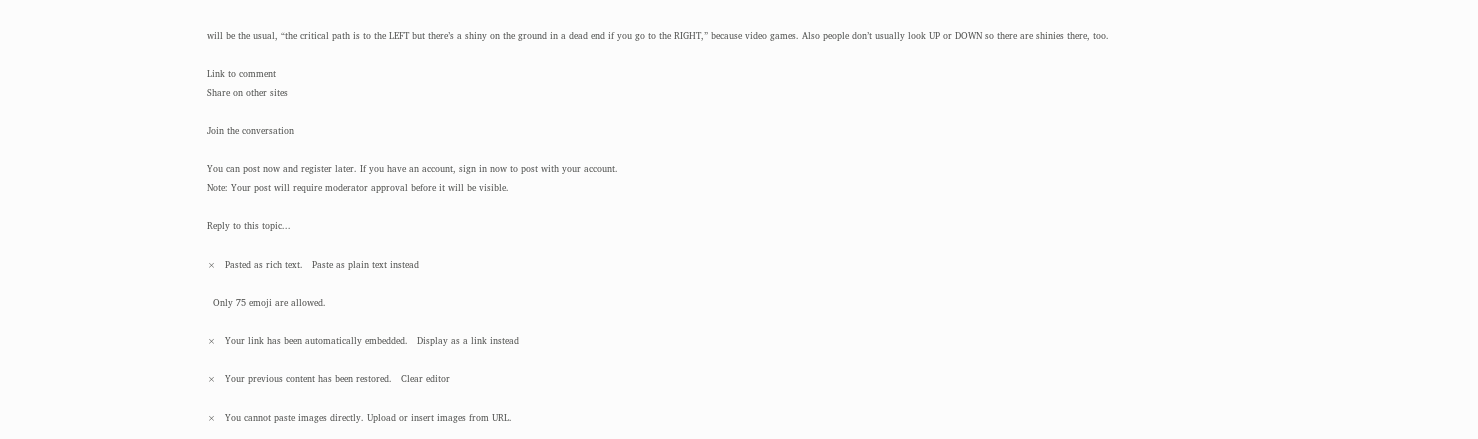will be the usual, “the critical path is to the LEFT but there’s a shiny on the ground in a dead end if you go to the RIGHT,” because video games. Also people don’t usually look UP or DOWN so there are shinies there, too.

Link to comment
Share on other sites

Join the conversation

You can post now and register later. If you have an account, sign in now to post with your account.
Note: Your post will require moderator approval before it will be visible.

Reply to this topic...

×   Pasted as rich text.   Paste as plain text instead

  Only 75 emoji are allowed.

×   Your link has been automatically embedded.   Display as a link instead

×   Your previous content has been restored.   Clear editor

×   You cannot paste images directly. Upload or insert images from URL.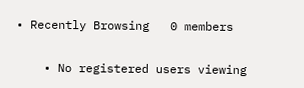• Recently Browsing   0 members

    • No registered users viewing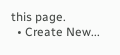this page.
  • Create New...